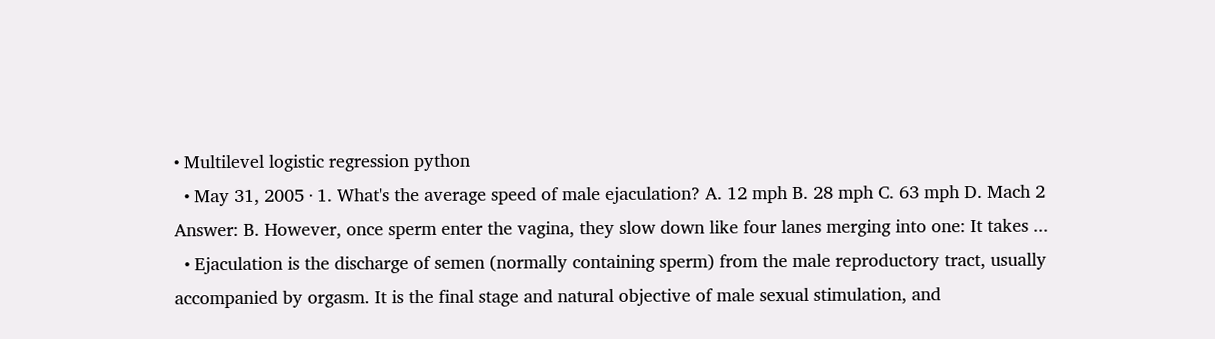• Multilevel logistic regression python
  • May 31, 2005 · 1. What's the average speed of male ejaculation? A. 12 mph B. 28 mph C. 63 mph D. Mach 2 Answer: B. However, once sperm enter the vagina, they slow down like four lanes merging into one: It takes ...
  • Ejaculation is the discharge of semen (normally containing sperm) from the male reproductory tract, usually accompanied by orgasm. It is the final stage and natural objective of male sexual stimulation, and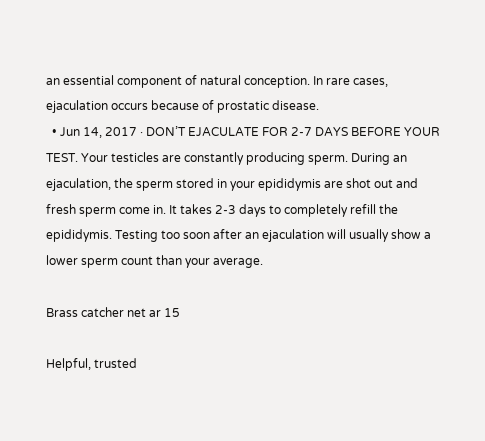an essential component of natural conception. In rare cases, ejaculation occurs because of prostatic disease.
  • Jun 14, 2017 · DON’T EJACULATE FOR 2-7 DAYS BEFORE YOUR TEST. Your testicles are constantly producing sperm. During an ejaculation, the sperm stored in your epididymis are shot out and fresh sperm come in. It takes 2-3 days to completely refill the epididymis. Testing too soon after an ejaculation will usually show a lower sperm count than your average.

Brass catcher net ar 15

Helpful, trusted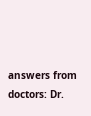answers from doctors: Dr.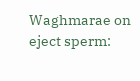Waghmarae on eject sperm: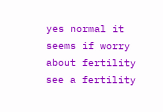yes normal it seems if worry about fertility see a fertility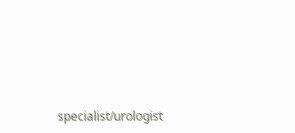specialist/urologist